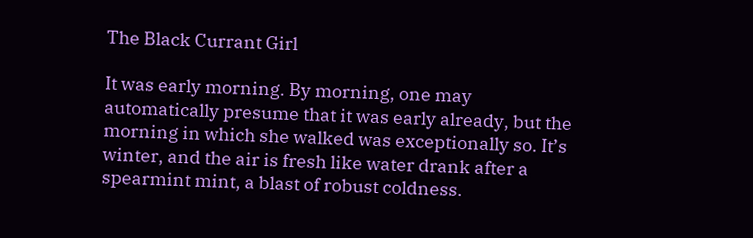The Black Currant Girl

It was early morning. By morning, one may automatically presume that it was early already, but the morning in which she walked was exceptionally so. It’s winter, and the air is fresh like water drank after a spearmint mint, a blast of robust coldness.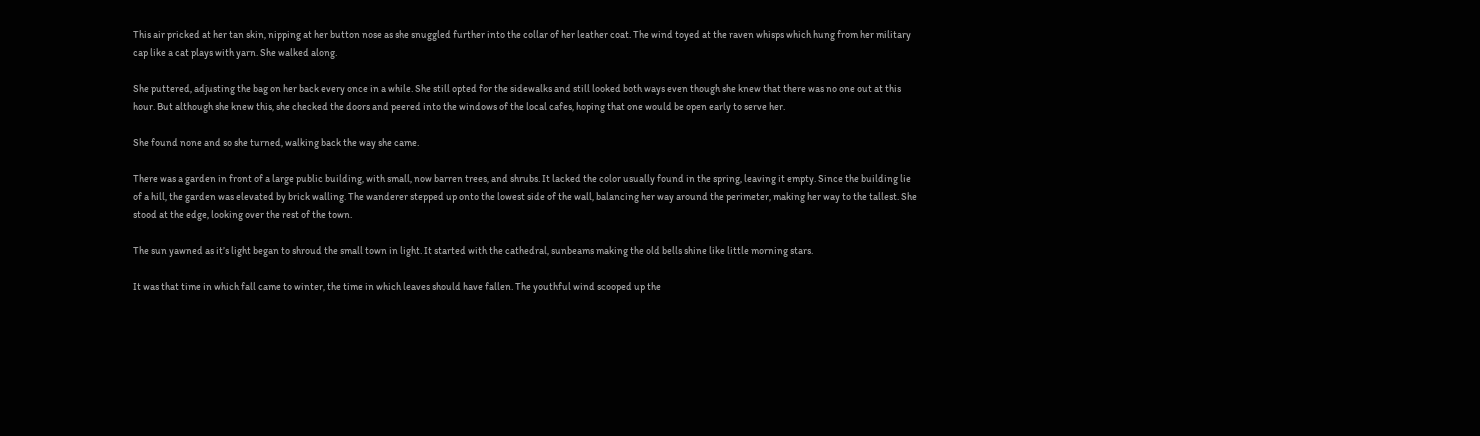This air pricked at her tan skin, nipping at her button nose as she snuggled further into the collar of her leather coat. The wind toyed at the raven whisps which hung from her military cap like a cat plays with yarn. She walked along.

She puttered, adjusting the bag on her back every once in a while. She still opted for the sidewalks and still looked both ways even though she knew that there was no one out at this hour. But although she knew this, she checked the doors and peered into the windows of the local cafes, hoping that one would be open early to serve her.

She found none and so she turned, walking back the way she came.

There was a garden in front of a large public building, with small, now barren trees, and shrubs. It lacked the color usually found in the spring, leaving it empty. Since the building lie of a hill, the garden was elevated by brick walling. The wanderer stepped up onto the lowest side of the wall, balancing her way around the perimeter, making her way to the tallest. She stood at the edge, looking over the rest of the town.

The sun yawned as it’s light began to shroud the small town in light. It started with the cathedral, sunbeams making the old bells shine like little morning stars.

It was that time in which fall came to winter, the time in which leaves should have fallen. The youthful wind scooped up the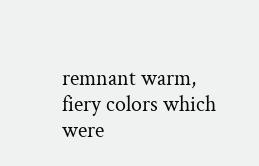remnant warm, fiery colors which were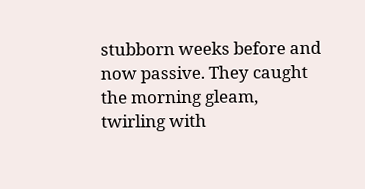stubborn weeks before and now passive. They caught the morning gleam, twirling with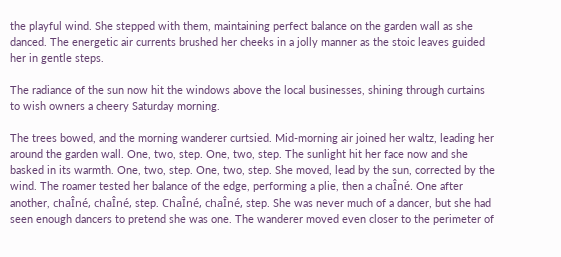the playful wind. She stepped with them, maintaining perfect balance on the garden wall as she danced. The energetic air currents brushed her cheeks in a jolly manner as the stoic leaves guided her in gentle steps.

The radiance of the sun now hit the windows above the local businesses, shining through curtains to wish owners a cheery Saturday morning.

The trees bowed, and the morning wanderer curtsied. Mid-morning air joined her waltz, leading her around the garden wall. One, two, step. One, two, step. The sunlight hit her face now and she basked in its warmth. One, two, step. One, two, step. She moved, lead by the sun, corrected by the wind. The roamer tested her balance of the edge, performing a plie, then a chaÎné. One after another, chaÎné, chaÎné, step. ChaÎné, chaÎné, step. She was never much of a dancer, but she had seen enough dancers to pretend she was one. The wanderer moved even closer to the perimeter of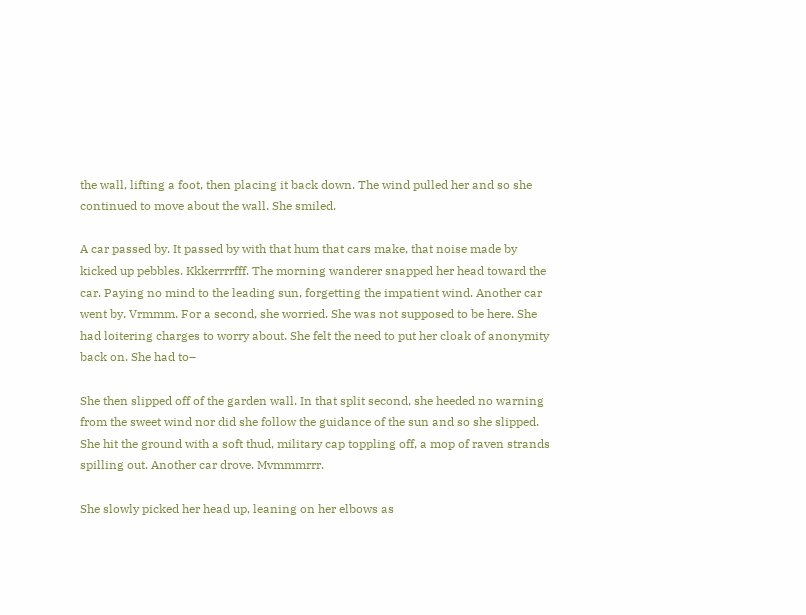the wall, lifting a foot, then placing it back down. The wind pulled her and so she continued to move about the wall. She smiled.

A car passed by. It passed by with that hum that cars make, that noise made by kicked up pebbles. Kkkerrrrfff. The morning wanderer snapped her head toward the car. Paying no mind to the leading sun, forgetting the impatient wind. Another car went by. Vrmmm. For a second, she worried. She was not supposed to be here. She had loitering charges to worry about. She felt the need to put her cloak of anonymity back on. She had to–

She then slipped off of the garden wall. In that split second, she heeded no warning from the sweet wind nor did she follow the guidance of the sun and so she slipped. She hit the ground with a soft thud, military cap toppling off, a mop of raven strands spilling out. Another car drove. Mvmmmrrr.

She slowly picked her head up, leaning on her elbows as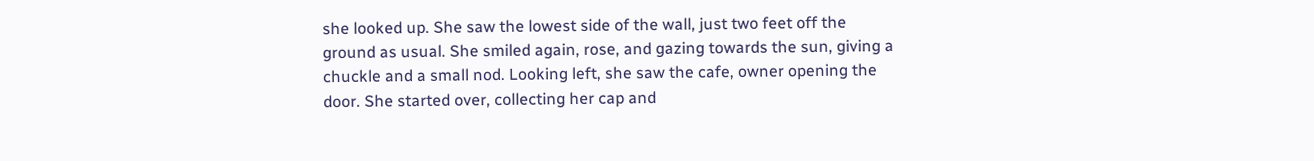she looked up. She saw the lowest side of the wall, just two feet off the ground as usual. She smiled again, rose, and gazing towards the sun, giving a chuckle and a small nod. Looking left, she saw the cafe, owner opening the door. She started over, collecting her cap and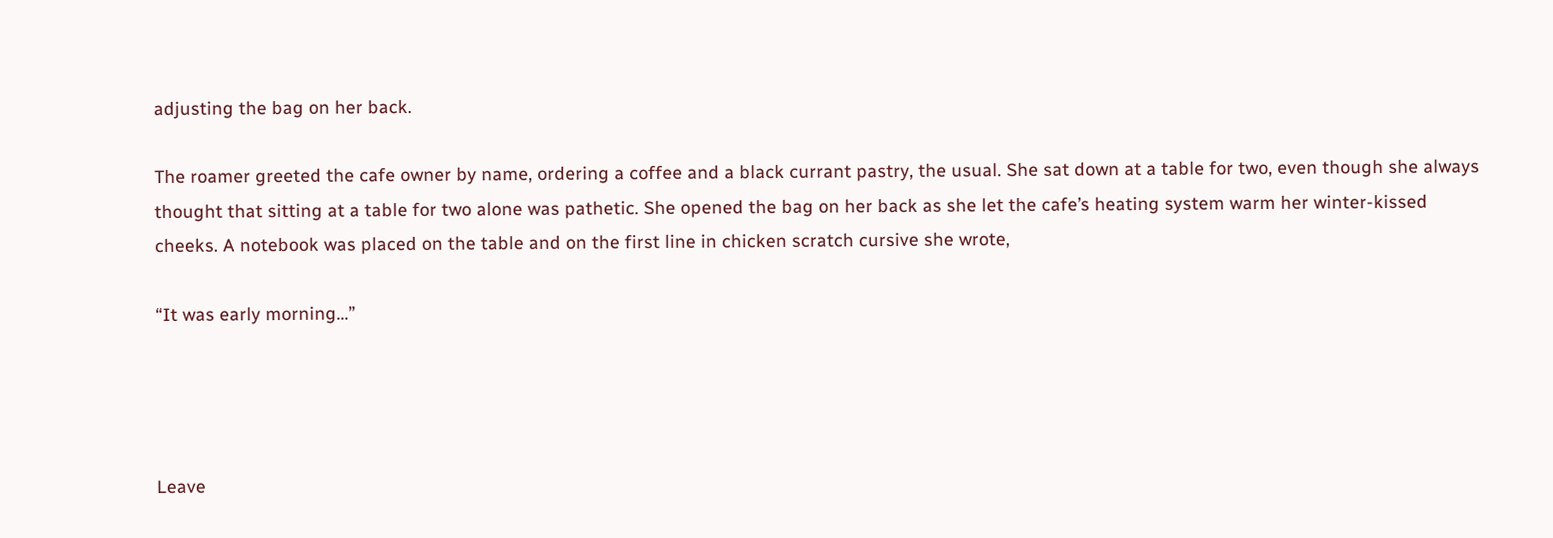adjusting the bag on her back.

The roamer greeted the cafe owner by name, ordering a coffee and a black currant pastry, the usual. She sat down at a table for two, even though she always thought that sitting at a table for two alone was pathetic. She opened the bag on her back as she let the cafe’s heating system warm her winter-kissed cheeks. A notebook was placed on the table and on the first line in chicken scratch cursive she wrote,

“It was early morning…”




Leave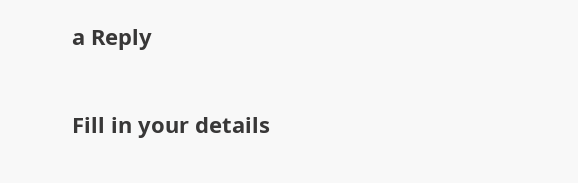a Reply

Fill in your details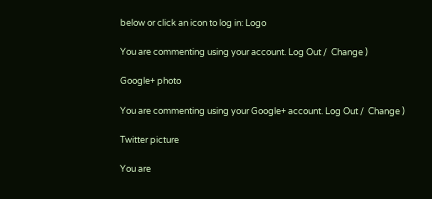below or click an icon to log in: Logo

You are commenting using your account. Log Out /  Change )

Google+ photo

You are commenting using your Google+ account. Log Out /  Change )

Twitter picture

You are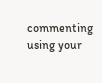commenting using your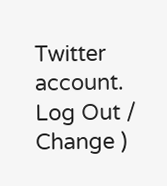Twitter account. Log Out /  Change )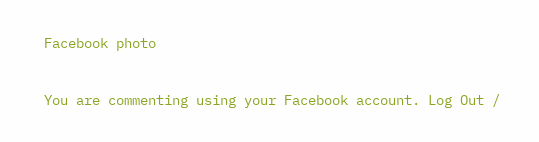Facebook photo

You are commenting using your Facebook account. Log Out /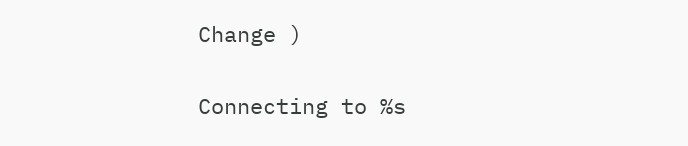Change )


Connecting to %s